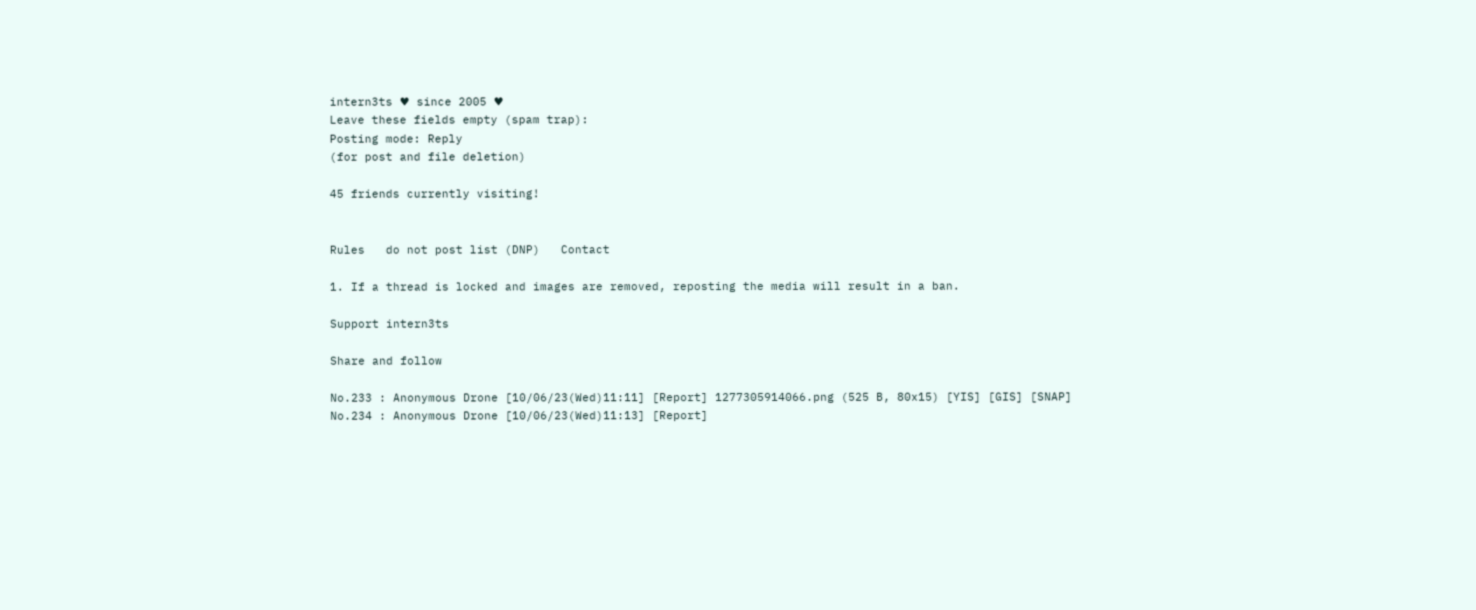intern3ts ♥ since 2005 ♥
Leave these fields empty (spam trap):
Posting mode: Reply
(for post and file deletion)

45 friends currently visiting!


Rules   do not post list (DNP)   Contact

1. If a thread is locked and images are removed, reposting the media will result in a ban.

Support intern3ts

Share and follow

No.233 : Anonymous Drone [10/06/23(Wed)11:11] [Report] 1277305914066.png (525 B, 80x15) [YIS] [GIS] [SNAP]
No.234 : Anonymous Drone [10/06/23(Wed)11:13] [Report]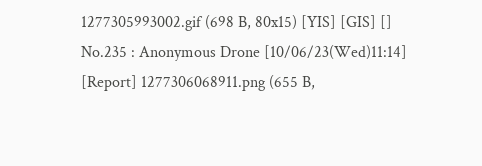1277305993002.gif (698 B, 80x15) [YIS] [GIS] []
No.235 : Anonymous Drone [10/06/23(Wed)11:14] [Report] 1277306068911.png (655 B,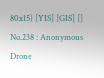80x15) [YIS] [GIS] []
No.238 : Anonymous Drone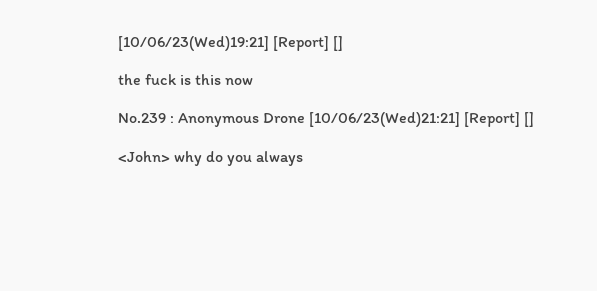[10/06/23(Wed)19:21] [Report] []

the fuck is this now

No.239 : Anonymous Drone [10/06/23(Wed)21:21] [Report] []

<John> why do you always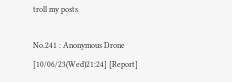troll my posts

No.241 : Anonymous Drone [10/06/23(Wed)21:24] [Report]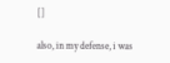[]

also, in my defense, i was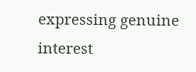expressing genuine interest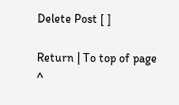Delete Post [ ]

Return | To top of page ^